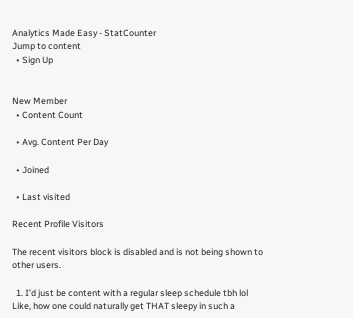Analytics Made Easy - StatCounter
Jump to content
  • Sign Up


New Member
  • Content Count

  • Avg. Content Per Day

  • Joined

  • Last visited

Recent Profile Visitors

The recent visitors block is disabled and is not being shown to other users.

  1. I’d just be content with a regular sleep schedule tbh lol Like, how one could naturally get THAT sleepy in such a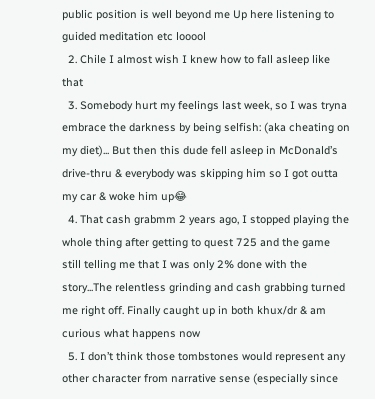public position is well beyond me Up here listening to guided meditation etc looool
  2. Chile I almost wish I knew how to fall asleep like that
  3. Somebody hurt my feelings last week, so I was tryna embrace the darkness by being selfish: (aka cheating on my diet)... But then this dude fell asleep in McDonald’s drive-thru & everybody was skipping him so I got outta my car & woke him up😂
  4. That cash grabmm 2 years ago, I stopped playing the whole thing after getting to quest 725 and the game still telling me that I was only 2% done with the story...The relentless grinding and cash grabbing turned me right off. Finally caught up in both khux/dr & am curious what happens now
  5. I don’t think those tombstones would represent any other character from narrative sense (especially since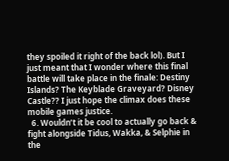they spoiled it right of the back lol). But I just meant that I wonder where this final battle will take place in the finale: Destiny Islands? The Keyblade Graveyard? Disney Castle?? I just hope the climax does these mobile games justice.
  6. Wouldn’t it be cool to actually go back & fight alongside Tidus, Wakka, & Selphie in the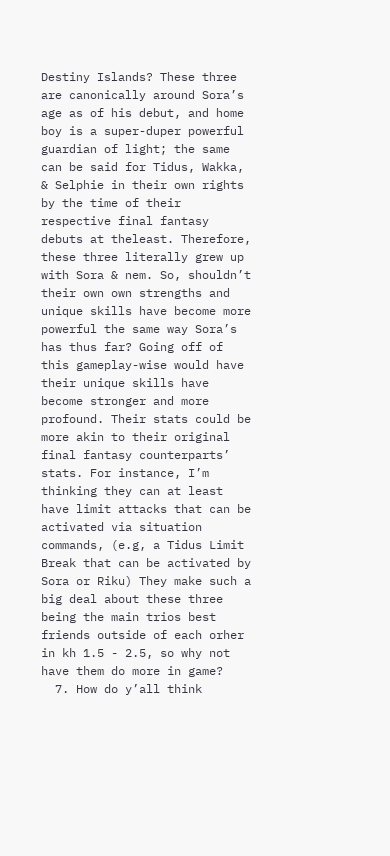Destiny Islands? These three are canonically around Sora’s age as of his debut, and home boy is a super-duper powerful guardian of light; the same can be said for Tidus, Wakka, & Selphie in their own rights by the time of their respective final fantasy debuts at theleast. Therefore, these three literally grew up with Sora & nem. So, shouldn’t their own own strengths and unique skills have become more powerful the same way Sora’s has thus far? Going off of this gameplay-wise would have their unique skills have become stronger and more profound. Their stats could be more akin to their original final fantasy counterparts’ stats. For instance, I’m thinking they can at least have limit attacks that can be activated via situation commands, (e.g, a Tidus Limit Break that can be activated by Sora or Riku) They make such a big deal about these three being the main trios best friends outside of each orher in kh 1.5 - 2.5, so why not have them do more in game?
  7. How do y’all think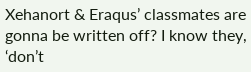Xehanort & Eraqus’ classmates are gonna be written off? I know they, ‘don’t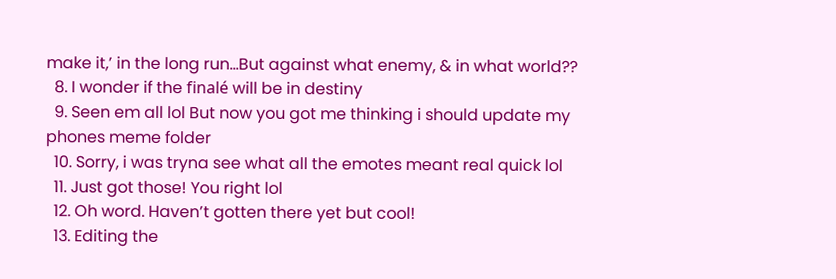make it,’ in the long run...But against what enemy, & in what world??
  8. I wonder if the finalé will be in destiny
  9. Seen em all lol But now you got me thinking i should update my phones meme folder
  10. Sorry, i was tryna see what all the emotes meant real quick lol
  11. Just got those! You right lol
  12. Oh word. Haven’t gotten there yet but cool!
  13. Editing the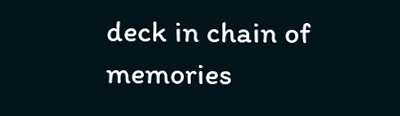deck in chain of memories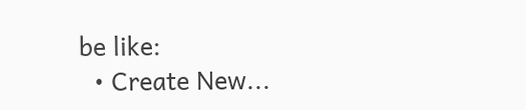be like:
  • Create New...